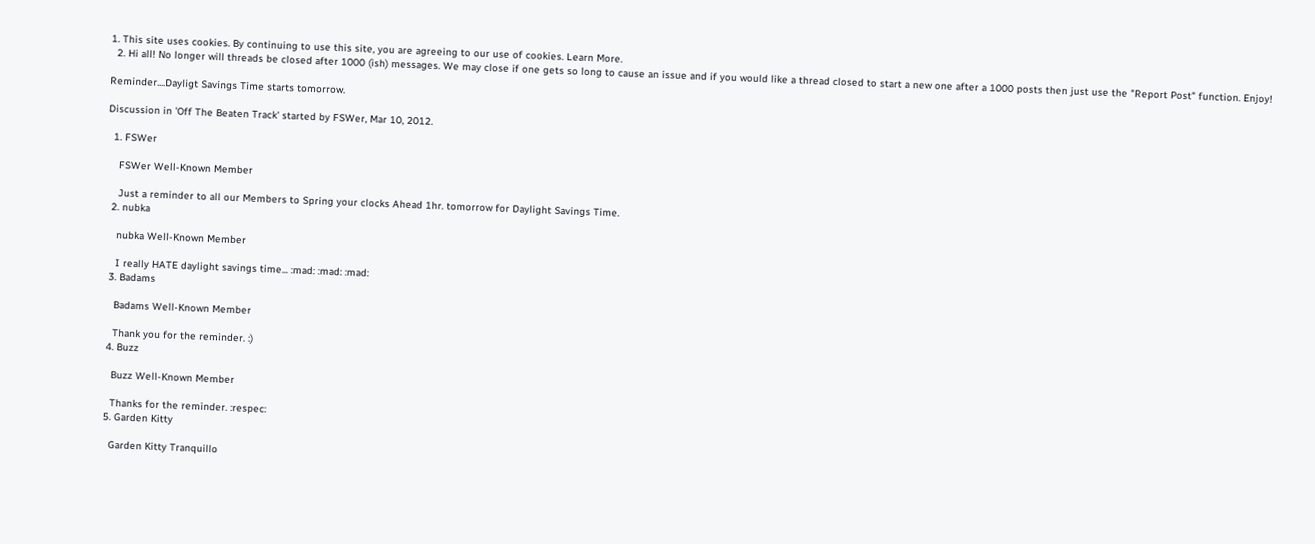1. This site uses cookies. By continuing to use this site, you are agreeing to our use of cookies. Learn More.
  2. Hi all! No longer will threads be closed after 1000 (ish) messages. We may close if one gets so long to cause an issue and if you would like a thread closed to start a new one after a 1000 posts then just use the "Report Post" function. Enjoy!

Reminder....Dayligt Savings Time starts tomorrow.

Discussion in 'Off The Beaten Track' started by FSWer, Mar 10, 2012.

  1. FSWer

    FSWer Well-Known Member

    Just a reminder to all our Members to Spring your clocks Ahead 1hr. tomorrow for Daylight Savings Time.
  2. nubka

    nubka Well-Known Member

    I really HATE daylight savings time... :mad: :mad: :mad:
  3. Badams

    Badams Well-Known Member

    Thank you for the reminder. :)
  4. Buzz

    Buzz Well-Known Member

    Thanks for the reminder. :respec:
  5. Garden Kitty

    Garden Kitty Tranquillo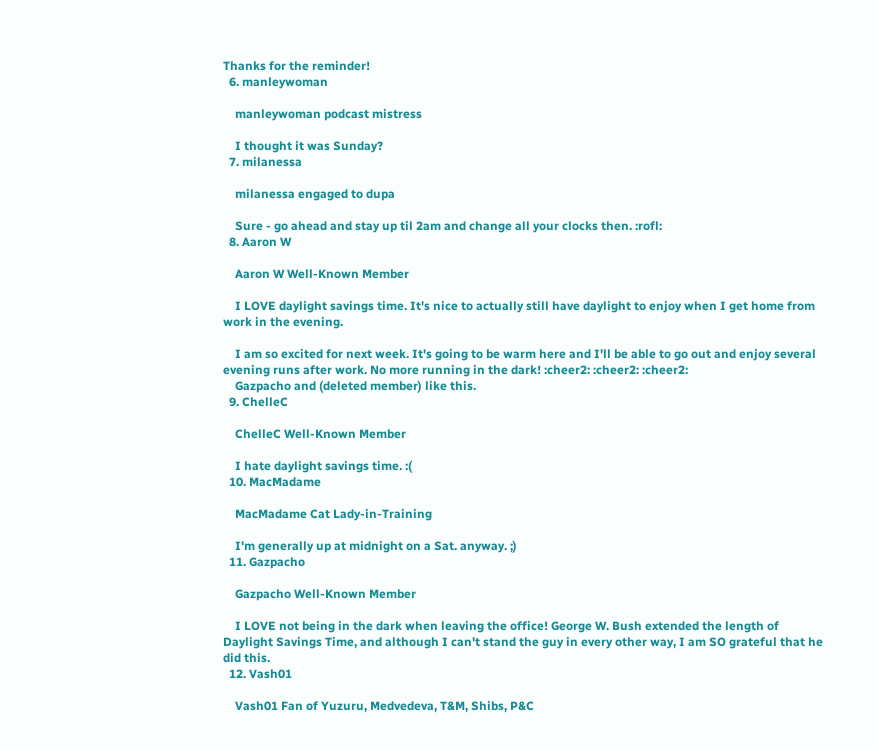Thanks for the reminder!
  6. manleywoman

    manleywoman podcast mistress

    I thought it was Sunday?
  7. milanessa

    milanessa engaged to dupa

    Sure - go ahead and stay up til 2am and change all your clocks then. :rofl:
  8. Aaron W

    Aaron W Well-Known Member

    I LOVE daylight savings time. It's nice to actually still have daylight to enjoy when I get home from work in the evening.

    I am so excited for next week. It's going to be warm here and I'll be able to go out and enjoy several evening runs after work. No more running in the dark! :cheer2: :cheer2: :cheer2:
    Gazpacho and (deleted member) like this.
  9. ChelleC

    ChelleC Well-Known Member

    I hate daylight savings time. :(
  10. MacMadame

    MacMadame Cat Lady-in-Training

    I'm generally up at midnight on a Sat. anyway. ;)
  11. Gazpacho

    Gazpacho Well-Known Member

    I LOVE not being in the dark when leaving the office! George W. Bush extended the length of Daylight Savings Time, and although I can't stand the guy in every other way, I am SO grateful that he did this.
  12. Vash01

    Vash01 Fan of Yuzuru, Medvedeva, T&M, Shibs, P&C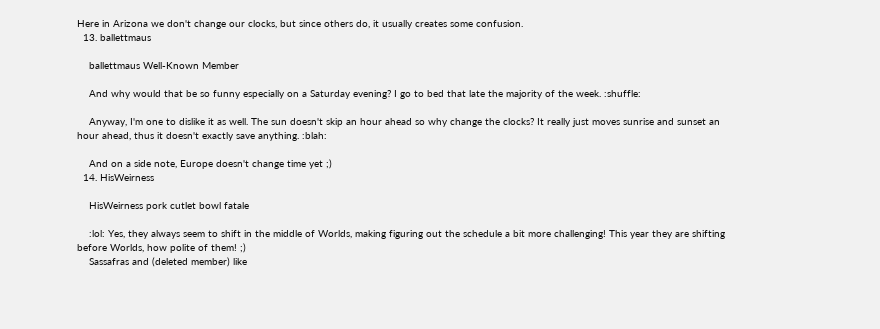Here in Arizona we don't change our clocks, but since others do, it usually creates some confusion.
  13. ballettmaus

    ballettmaus Well-Known Member

    And why would that be so funny especially on a Saturday evening? I go to bed that late the majority of the week. :shuffle:

    Anyway, I'm one to dislike it as well. The sun doesn't skip an hour ahead so why change the clocks? It really just moves sunrise and sunset an hour ahead, thus it doesn't exactly save anything. :blah:

    And on a side note, Europe doesn't change time yet ;)
  14. HisWeirness

    HisWeirness pork cutlet bowl fatale

    :lol: Yes, they always seem to shift in the middle of Worlds, making figuring out the schedule a bit more challenging! This year they are shifting before Worlds, how polite of them! ;)
    Sassafras and (deleted member) like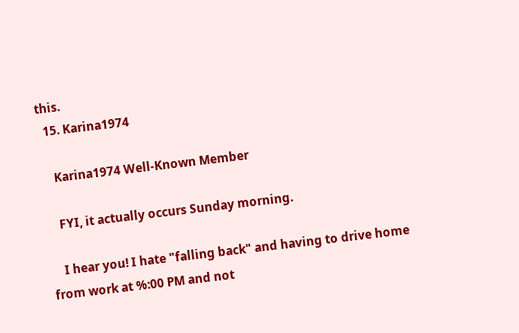this.
  15. Karina1974

    Karina1974 Well-Known Member

    FYI, it actually occurs Sunday morning.

    I hear you! I hate "falling back" and having to drive home from work at %:00 PM and not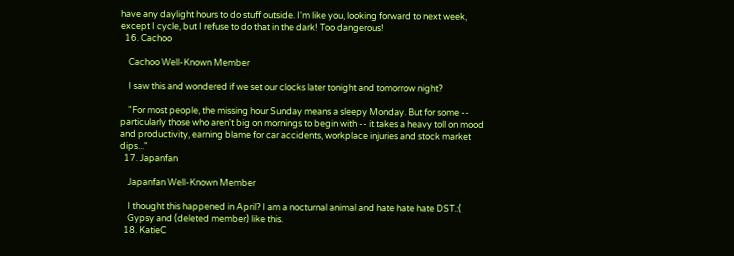have any daylight hours to do stuff outside. I'm like you, looking forward to next week, except I cycle, but I refuse to do that in the dark! Too dangerous!
  16. Cachoo

    Cachoo Well-Known Member

    I saw this and wondered if we set our clocks later tonight and tomorrow night?

    "For most people, the missing hour Sunday means a sleepy Monday. But for some -- particularly those who aren't big on mornings to begin with -- it takes a heavy toll on mood and productivity, earning blame for car accidents, workplace injuries and stock market dips..."
  17. Japanfan

    Japanfan Well-Known Member

    I thought this happened in April? I am a nocturnal animal and hate hate hate DST.:(
    Gypsy and (deleted member) like this.
  18. KatieC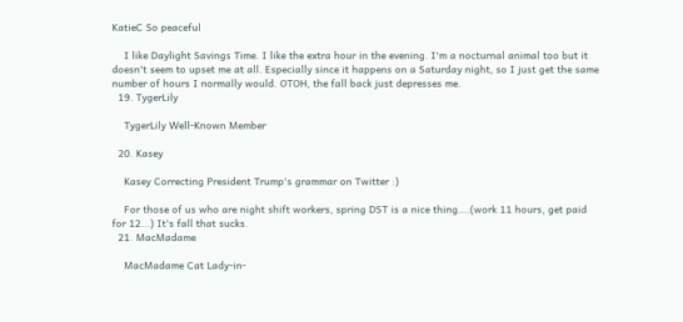KatieC So peaceful

    I like Daylight Savings Time. I like the extra hour in the evening. I'm a nocturnal animal too but it doesn't seem to upset me at all. Especially since it happens on a Saturday night, so I just get the same number of hours I normally would. OTOH, the fall back just depresses me.
  19. TygerLily

    TygerLily Well-Known Member

  20. Kasey

    Kasey Correcting President Trump's grammar on Twitter :)

    For those of us who are night shift workers, spring DST is a nice thing....(work 11 hours, get paid for 12...) It's fall that sucks.
  21. MacMadame

    MacMadame Cat Lady-in-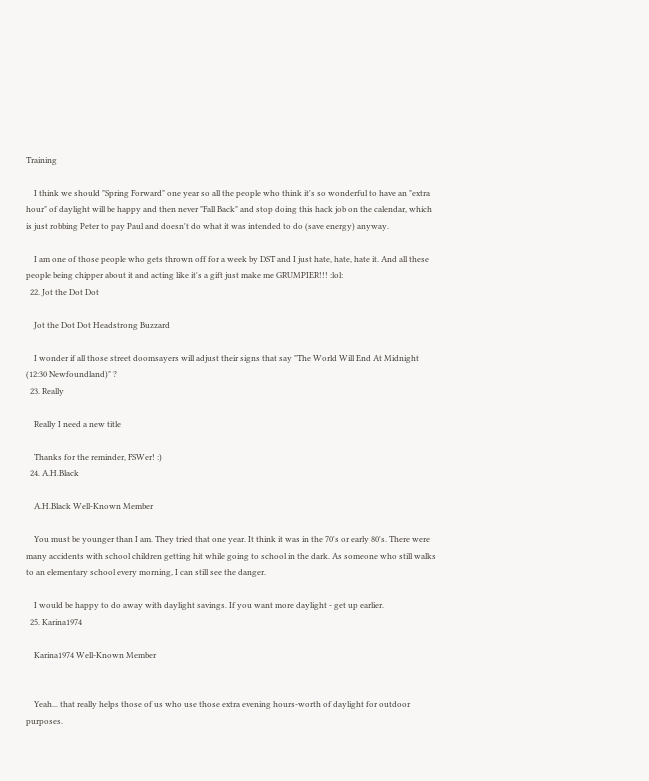Training

    I think we should "Spring Forward" one year so all the people who think it's so wonderful to have an "extra hour" of daylight will be happy and then never "Fall Back" and stop doing this hack job on the calendar, which is just robbing Peter to pay Paul and doesn't do what it was intended to do (save energy) anyway.

    I am one of those people who gets thrown off for a week by DST and I just hate, hate, hate it. And all these people being chipper about it and acting like it's a gift just make me GRUMPIER!!! :lol:
  22. Jot the Dot Dot

    Jot the Dot Dot Headstrong Buzzard

    I wonder if all those street doomsayers will adjust their signs that say "The World Will End At Midnight (12:30 Newfoundland)" ?
  23. Really

    Really I need a new title

    Thanks for the reminder, FSWer! :)
  24. A.H.Black

    A.H.Black Well-Known Member

    You must be younger than I am. They tried that one year. It think it was in the 70's or early 80's. There were many accidents with school children getting hit while going to school in the dark. As someone who still walks to an elementary school every morning, I can still see the danger.

    I would be happy to do away with daylight savings. If you want more daylight - get up earlier.
  25. Karina1974

    Karina1974 Well-Known Member


    Yeah... that really helps those of us who use those extra evening hours-worth of daylight for outdoor purposes.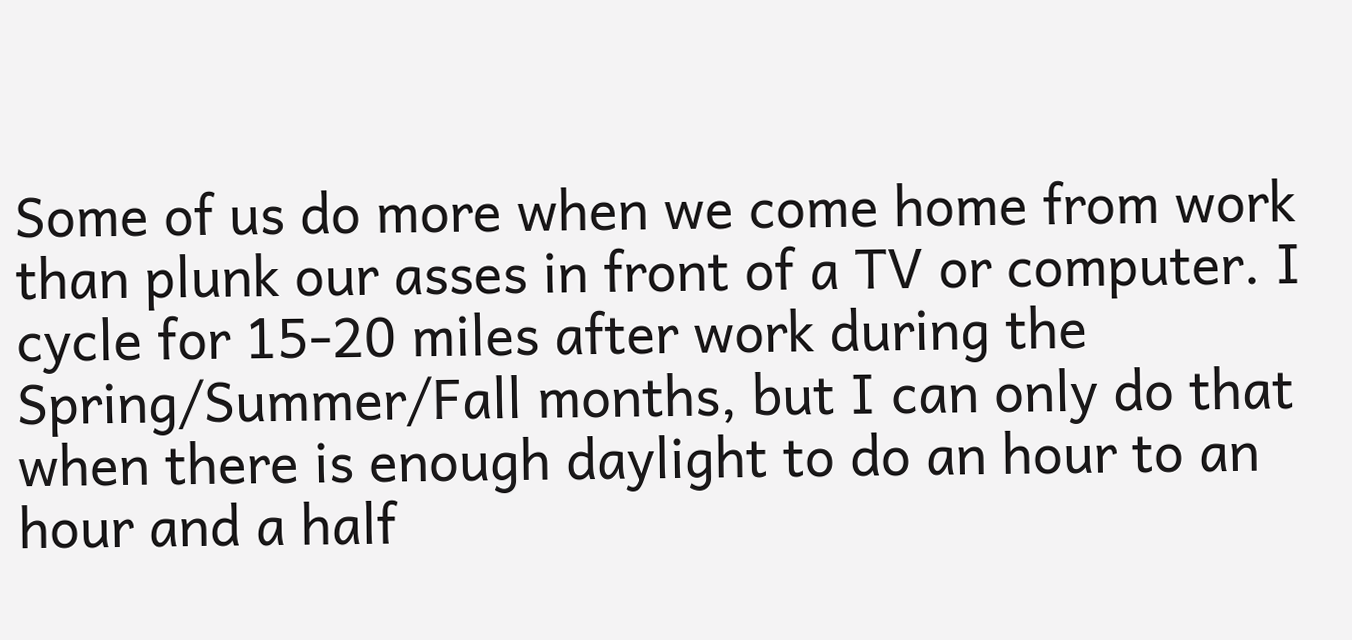Some of us do more when we come home from work than plunk our asses in front of a TV or computer. I cycle for 15-20 miles after work during the Spring/Summer/Fall months, but I can only do that when there is enough daylight to do an hour to an hour and a half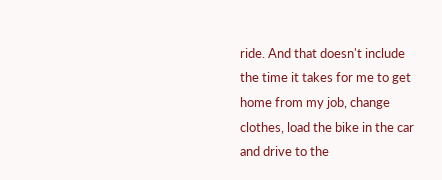ride. And that doesn't include the time it takes for me to get home from my job, change clothes, load the bike in the car and drive to the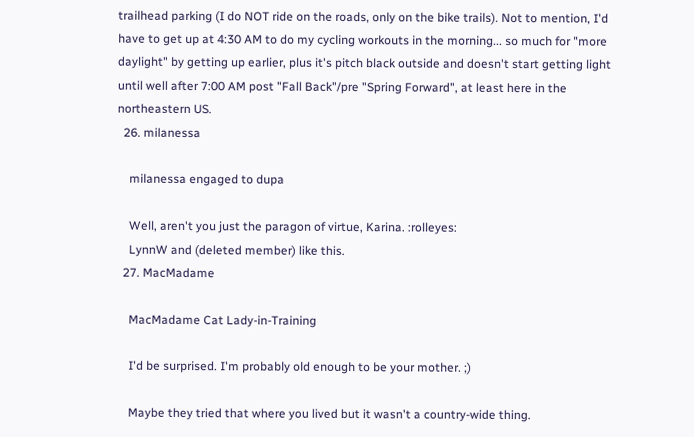trailhead parking (I do NOT ride on the roads, only on the bike trails). Not to mention, I'd have to get up at 4:30 AM to do my cycling workouts in the morning... so much for "more daylight" by getting up earlier, plus it's pitch black outside and doesn't start getting light until well after 7:00 AM post "Fall Back"/pre "Spring Forward", at least here in the northeastern US.
  26. milanessa

    milanessa engaged to dupa

    Well, aren't you just the paragon of virtue, Karina. :rolleyes:
    LynnW and (deleted member) like this.
  27. MacMadame

    MacMadame Cat Lady-in-Training

    I'd be surprised. I'm probably old enough to be your mother. ;)

    Maybe they tried that where you lived but it wasn't a country-wide thing.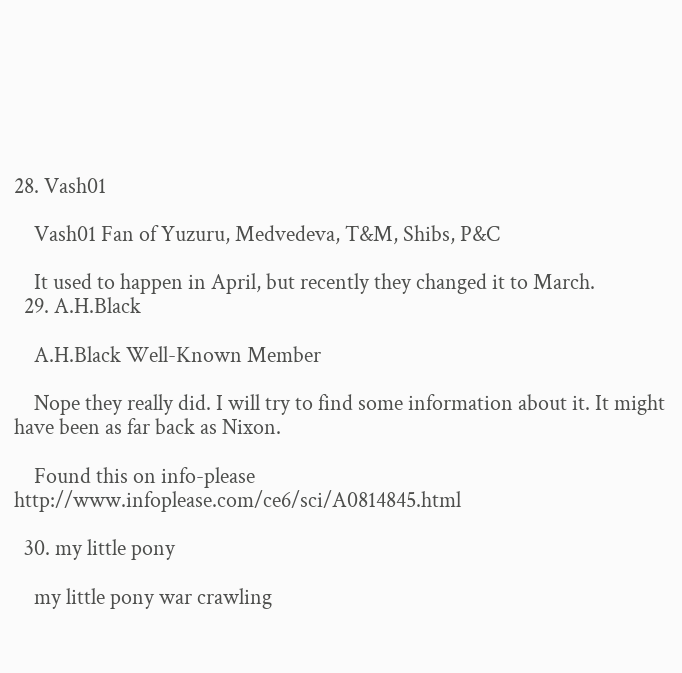28. Vash01

    Vash01 Fan of Yuzuru, Medvedeva, T&M, Shibs, P&C

    It used to happen in April, but recently they changed it to March.
  29. A.H.Black

    A.H.Black Well-Known Member

    Nope they really did. I will try to find some information about it. It might have been as far back as Nixon.

    Found this on info-please http://www.infoplease.com/ce6/sci/A0814845.html

  30. my little pony

    my little pony war crawling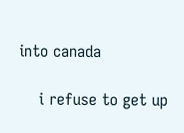into canada

    i refuse to get up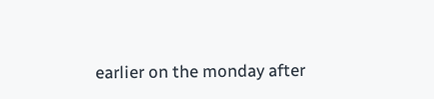earlier on the monday after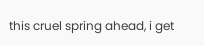this cruel spring ahead, i get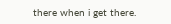there when i get there.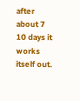after about 7 10 days it works itself out.